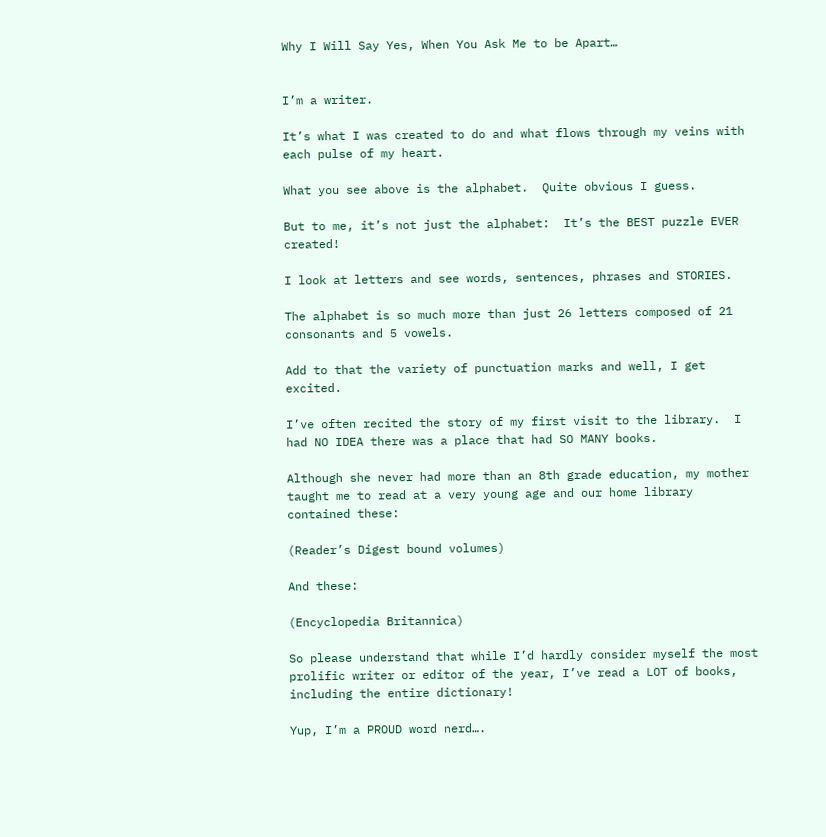Why I Will Say Yes, When You Ask Me to be Apart…


I’m a writer.

It’s what I was created to do and what flows through my veins with each pulse of my heart.

What you see above is the alphabet.  Quite obvious I guess.

But to me, it’s not just the alphabet:  It’s the BEST puzzle EVER created!

I look at letters and see words, sentences, phrases and STORIES.

The alphabet is so much more than just 26 letters composed of 21 consonants and 5 vowels.

Add to that the variety of punctuation marks and well, I get excited.

I’ve often recited the story of my first visit to the library.  I had NO IDEA there was a place that had SO MANY books.

Although she never had more than an 8th grade education, my mother taught me to read at a very young age and our home library contained these:

(Reader’s Digest bound volumes)

And these:

(Encyclopedia Britannica)

So please understand that while I’d hardly consider myself the most prolific writer or editor of the year, I’ve read a LOT of books, including the entire dictionary!

Yup, I’m a PROUD word nerd….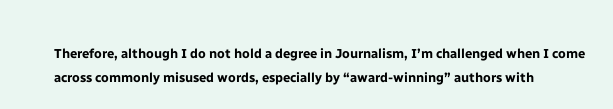Therefore, although I do not hold a degree in Journalism, I’m challenged when I come across commonly misused words, especially by “award-winning” authors with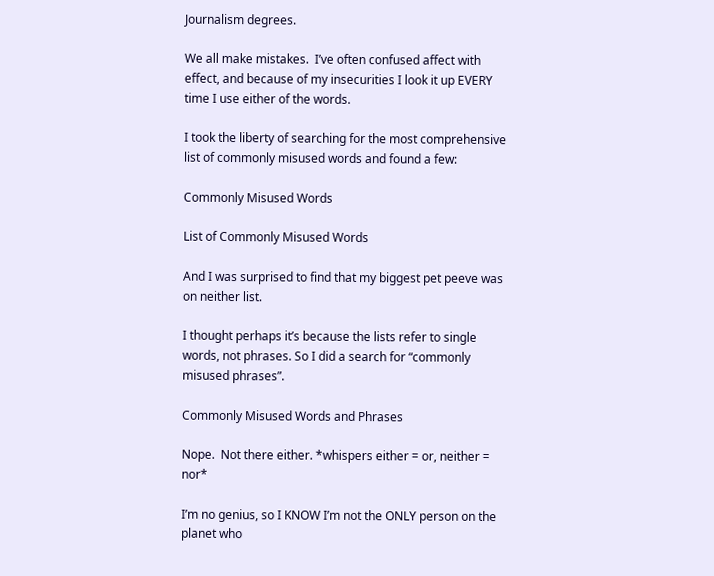Journalism degrees.

We all make mistakes.  I’ve often confused affect with effect, and because of my insecurities I look it up EVERY time I use either of the words.

I took the liberty of searching for the most comprehensive list of commonly misused words and found a few:

Commonly Misused Words

List of Commonly Misused Words

And I was surprised to find that my biggest pet peeve was on neither list.

I thought perhaps it’s because the lists refer to single words, not phrases. So I did a search for “commonly misused phrases”.

Commonly Misused Words and Phrases

Nope.  Not there either. *whispers either = or, neither = nor*

I’m no genius, so I KNOW I’m not the ONLY person on the planet who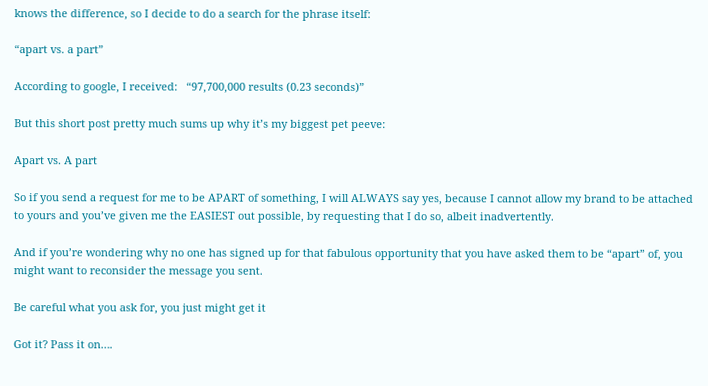knows the difference, so I decide to do a search for the phrase itself:

“apart vs. a part”

According to google, I received:   “97,700,000 results (0.23 seconds)”

But this short post pretty much sums up why it’s my biggest pet peeve:

Apart vs. A part

So if you send a request for me to be APART of something, I will ALWAYS say yes, because I cannot allow my brand to be attached to yours and you’ve given me the EASIEST out possible, by requesting that I do so, albeit inadvertently.

And if you’re wondering why no one has signed up for that fabulous opportunity that you have asked them to be “apart” of, you might want to reconsider the message you sent.

Be careful what you ask for, you just might get it

Got it? Pass it on….